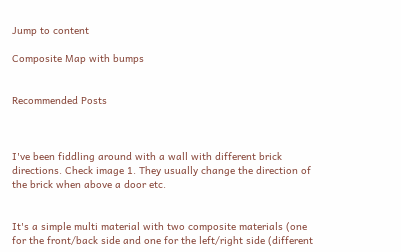Jump to content

Composite Map with bumps


Recommended Posts



I've been fiddling around with a wall with different brick directions. Check image 1. They usually change the direction of the brick when above a door etc.


It's a simple multi material with two composite materials (one for the front/back side and one for the left/right side (different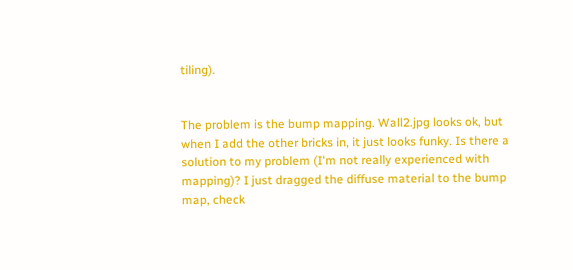tiling).


The problem is the bump mapping. Wall2.jpg looks ok, but when I add the other bricks in, it just looks funky. Is there a solution to my problem (I'm not really experienced with mapping)? I just dragged the diffuse material to the bump map, check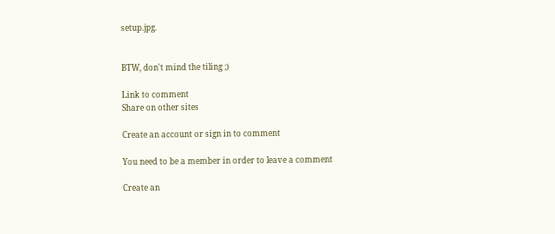setup.jpg.


BTW, don't mind the tiling ;)

Link to comment
Share on other sites

Create an account or sign in to comment

You need to be a member in order to leave a comment

Create an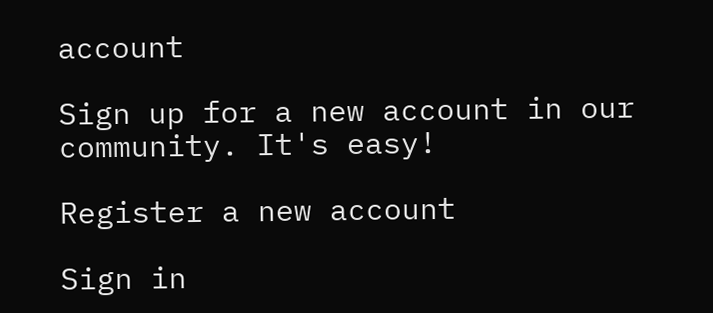account

Sign up for a new account in our community. It's easy!

Register a new account

Sign in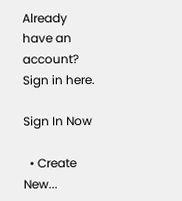Already have an account? Sign in here.

Sign In Now

  • Create New...